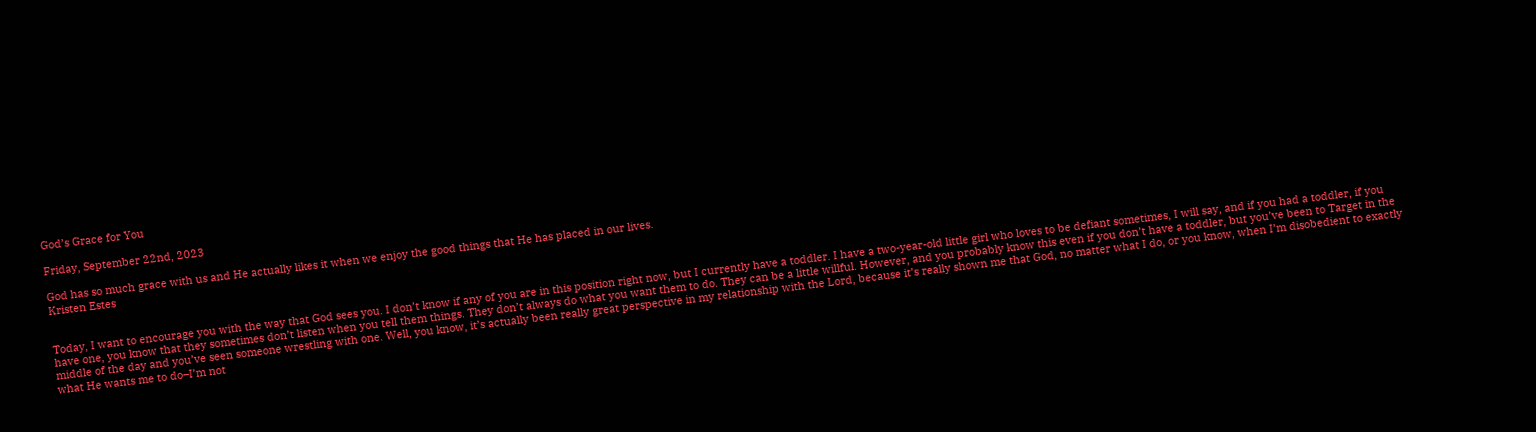God’s Grace for You

Friday, September 22nd, 2023

God has so much grace with us and He actually likes it when we enjoy the good things that He has placed in our lives.
Kristen Estes


Today, I want to encourage you with the way that God sees you. I don’t know if any of you are in this position right now, but I currently have a toddler. I have a two-year-old little girl who loves to be defiant sometimes, I will say, and if you had a toddler, if you have one, you know that they sometimes don’t listen when you tell them things. They don’t always do what you want them to do. They can be a little willful. However, and you probably know this even if you don’t have a toddler, but you’ve been to Target in the middle of the day and you’ve seen someone wrestling with one. Well, you know, it’s actually been really great perspective in my relationship with the Lord, because it’s really shown me that God, no matter what I do, or you know, when I’m disobedient to exactly what He wants me to do–I’m not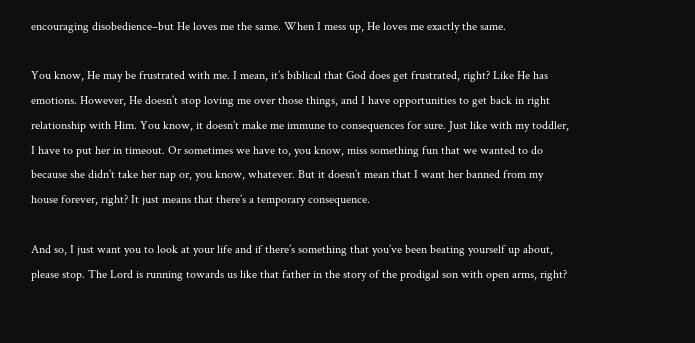encouraging disobedience–but He loves me the same. When I mess up, He loves me exactly the same.

You know, He may be frustrated with me. I mean, it’s biblical that God does get frustrated, right? Like He has emotions. However, He doesn’t stop loving me over those things, and I have opportunities to get back in right relationship with Him. You know, it doesn’t make me immune to consequences for sure. Just like with my toddler, I have to put her in timeout. Or sometimes we have to, you know, miss something fun that we wanted to do because she didn’t take her nap or, you know, whatever. But it doesn’t mean that I want her banned from my house forever, right? It just means that there’s a temporary consequence.

And so, I just want you to look at your life and if there’s something that you’ve been beating yourself up about, please stop. The Lord is running towards us like that father in the story of the prodigal son with open arms, right?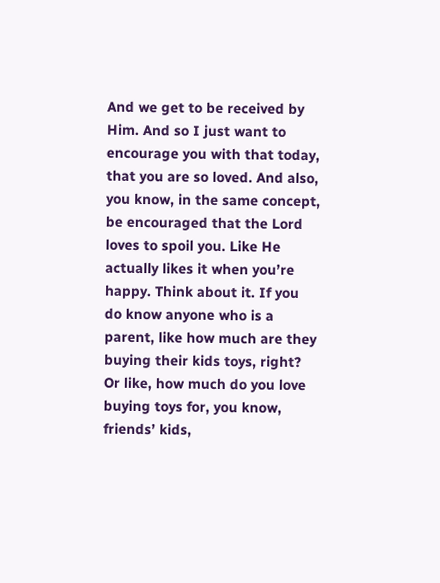And we get to be received by Him. And so I just want to encourage you with that today, that you are so loved. And also, you know, in the same concept, be encouraged that the Lord loves to spoil you. Like He actually likes it when you’re happy. Think about it. If you do know anyone who is a parent, like how much are they buying their kids toys, right? Or like, how much do you love buying toys for, you know, friends’ kids,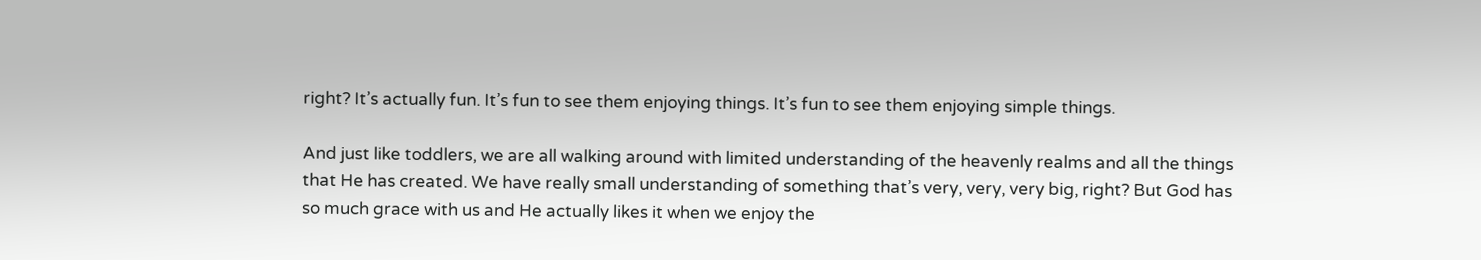right? It’s actually fun. It’s fun to see them enjoying things. It’s fun to see them enjoying simple things.

And just like toddlers, we are all walking around with limited understanding of the heavenly realms and all the things that He has created. We have really small understanding of something that’s very, very, very big, right? But God has so much grace with us and He actually likes it when we enjoy the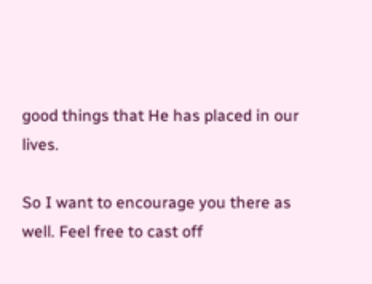good things that He has placed in our lives.

So I want to encourage you there as well. Feel free to cast off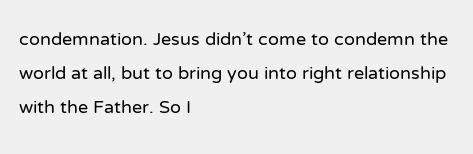condemnation. Jesus didn’t come to condemn the world at all, but to bring you into right relationship with the Father. So I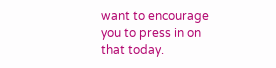want to encourage you to press in on that today.